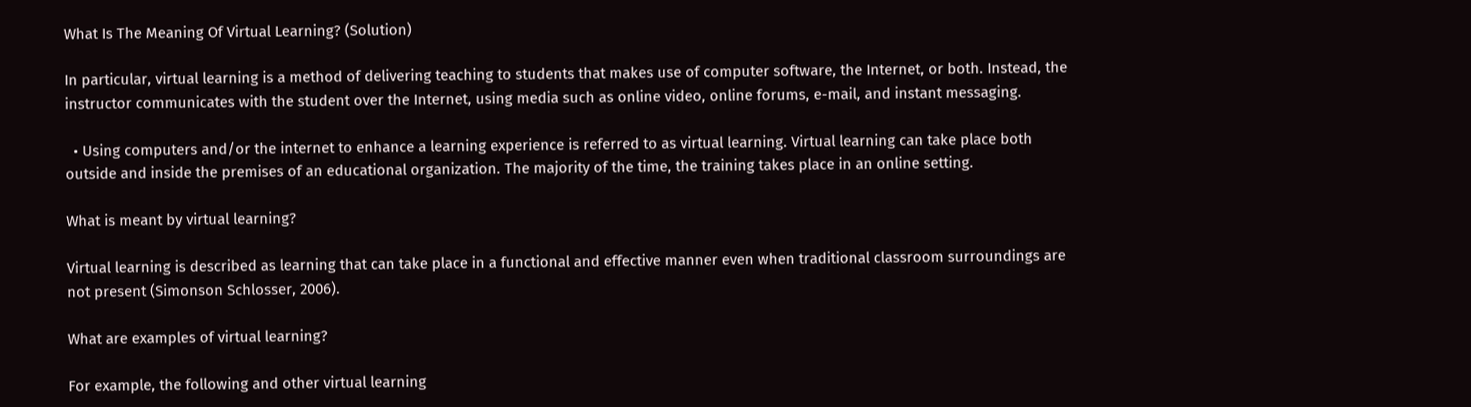What Is The Meaning Of Virtual Learning? (Solution)

In particular, virtual learning is a method of delivering teaching to students that makes use of computer software, the Internet, or both. Instead, the instructor communicates with the student over the Internet, using media such as online video, online forums, e-mail, and instant messaging.

  • Using computers and/or the internet to enhance a learning experience is referred to as virtual learning. Virtual learning can take place both outside and inside the premises of an educational organization. The majority of the time, the training takes place in an online setting.

What is meant by virtual learning?

Virtual learning is described as learning that can take place in a functional and effective manner even when traditional classroom surroundings are not present (Simonson Schlosser, 2006).

What are examples of virtual learning?

For example, the following and other virtual learning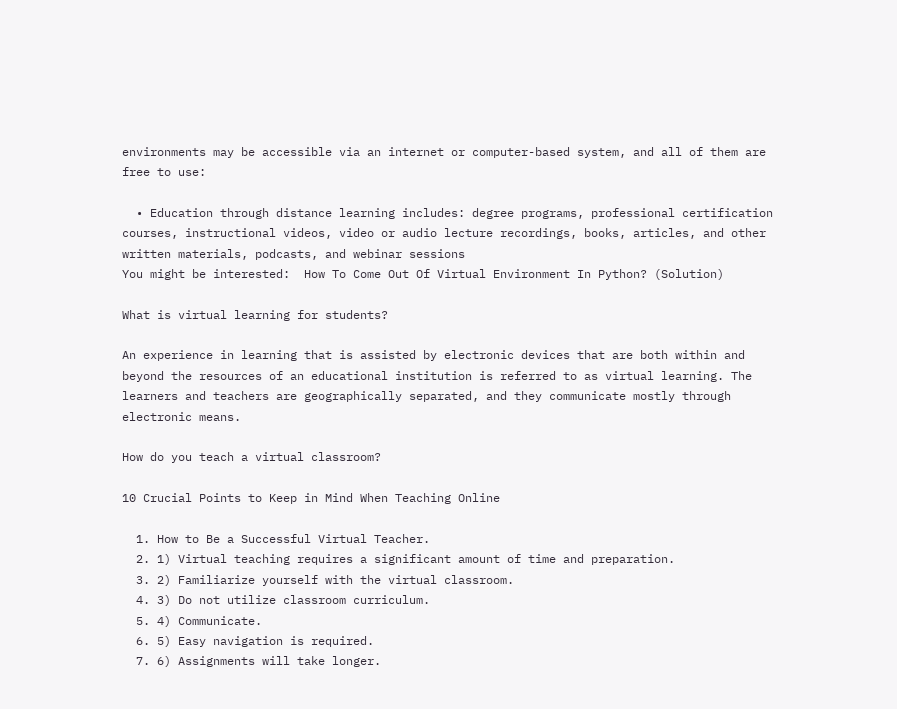environments may be accessible via an internet or computer-based system, and all of them are free to use:

  • Education through distance learning includes: degree programs, professional certification courses, instructional videos, video or audio lecture recordings, books, articles, and other written materials, podcasts, and webinar sessions
You might be interested:  How To Come Out Of Virtual Environment In Python? (Solution)

What is virtual learning for students?

An experience in learning that is assisted by electronic devices that are both within and beyond the resources of an educational institution is referred to as virtual learning. The learners and teachers are geographically separated, and they communicate mostly through electronic means.

How do you teach a virtual classroom?

10 Crucial Points to Keep in Mind When Teaching Online

  1. How to Be a Successful Virtual Teacher.
  2. 1) Virtual teaching requires a significant amount of time and preparation.
  3. 2) Familiarize yourself with the virtual classroom.
  4. 3) Do not utilize classroom curriculum.
  5. 4) Communicate.
  6. 5) Easy navigation is required.
  7. 6) Assignments will take longer.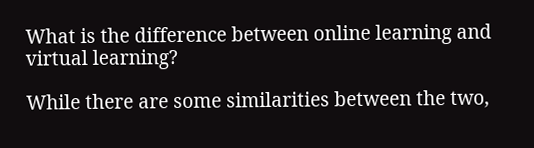What is the difference between online learning and virtual learning?

While there are some similarities between the two,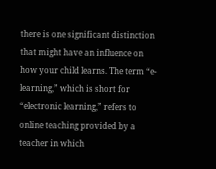there is one significant distinction that might have an influence on how your child learns. The term “e-learning,” which is short for “electronic learning,” refers to online teaching provided by a teacher in which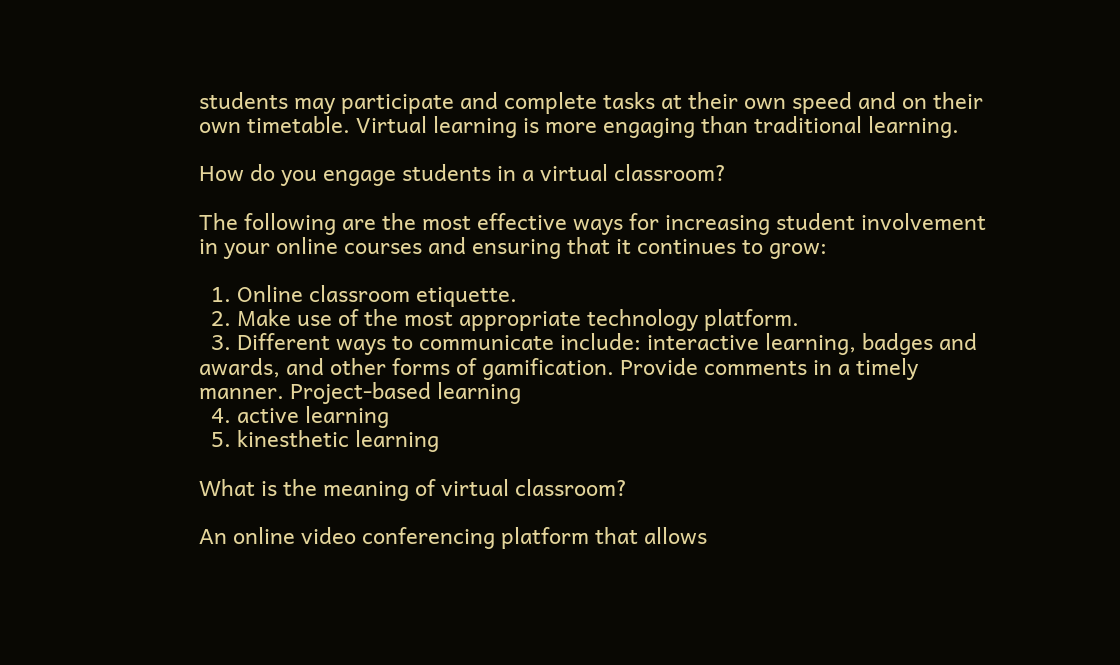students may participate and complete tasks at their own speed and on their own timetable. Virtual learning is more engaging than traditional learning.

How do you engage students in a virtual classroom?

The following are the most effective ways for increasing student involvement in your online courses and ensuring that it continues to grow:

  1. Online classroom etiquette.
  2. Make use of the most appropriate technology platform.
  3. Different ways to communicate include: interactive learning, badges and awards, and other forms of gamification. Provide comments in a timely manner. Project-based learning
  4. active learning
  5. kinesthetic learning

What is the meaning of virtual classroom?

An online video conferencing platform that allows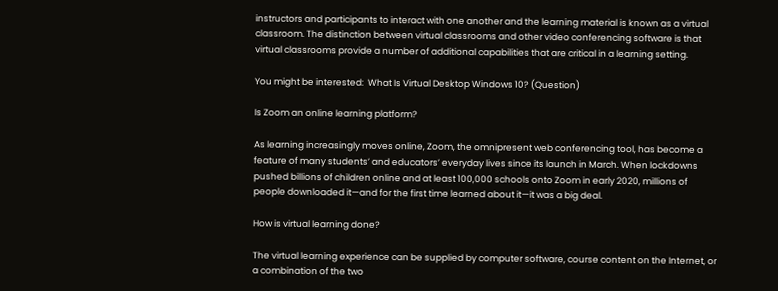instructors and participants to interact with one another and the learning material is known as a virtual classroom. The distinction between virtual classrooms and other video conferencing software is that virtual classrooms provide a number of additional capabilities that are critical in a learning setting.

You might be interested:  What Is Virtual Desktop Windows 10? (Question)

Is Zoom an online learning platform?

As learning increasingly moves online, Zoom, the omnipresent web conferencing tool, has become a feature of many students’ and educators’ everyday lives since its launch in March. When lockdowns pushed billions of children online and at least 100,000 schools onto Zoom in early 2020, millions of people downloaded it—and for the first time learned about it—it was a big deal.

How is virtual learning done?

The virtual learning experience can be supplied by computer software, course content on the Internet, or a combination of the two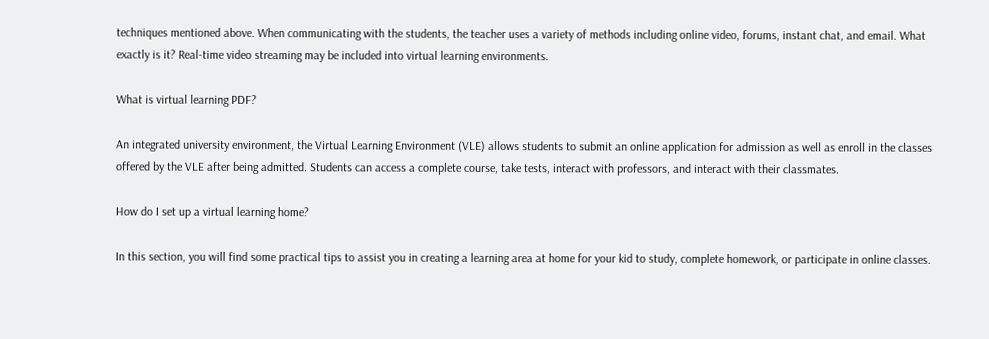techniques mentioned above. When communicating with the students, the teacher uses a variety of methods including online video, forums, instant chat, and email. What exactly is it? Real-time video streaming may be included into virtual learning environments.

What is virtual learning PDF?

An integrated university environment, the Virtual Learning Environment (VLE) allows students to submit an online application for admission as well as enroll in the classes offered by the VLE after being admitted. Students can access a complete course, take tests, interact with professors, and interact with their classmates.

How do I set up a virtual learning home?

In this section, you will find some practical tips to assist you in creating a learning area at home for your kid to study, complete homework, or participate in online classes.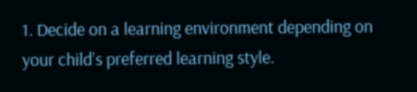1. Decide on a learning environment depending on your child’s preferred learning style.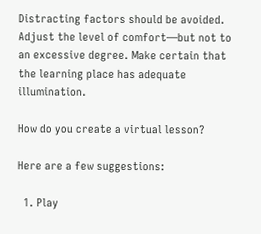Distracting factors should be avoided. Adjust the level of comfort—but not to an excessive degree. Make certain that the learning place has adequate illumination.

How do you create a virtual lesson?

Here are a few suggestions:

  1. Play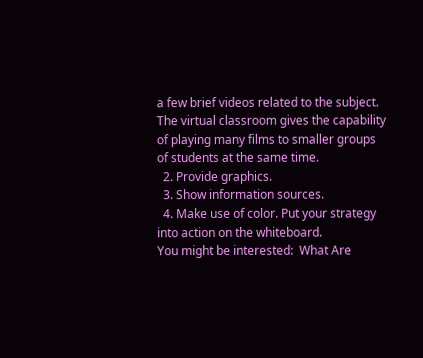a few brief videos related to the subject. The virtual classroom gives the capability of playing many films to smaller groups of students at the same time.
  2. Provide graphics.
  3. Show information sources.
  4. Make use of color. Put your strategy into action on the whiteboard.
You might be interested:  What Are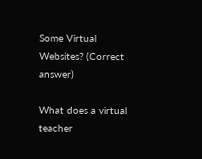Some Virtual Websites? (Correct answer)

What does a virtual teacher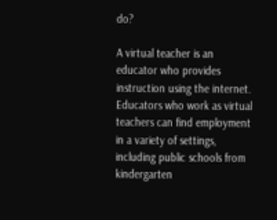do?

A virtual teacher is an educator who provides instruction using the internet. Educators who work as virtual teachers can find employment in a variety of settings, including public schools from kindergarten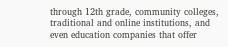through 12th grade, community colleges, traditional and online institutions, and even education companies that offer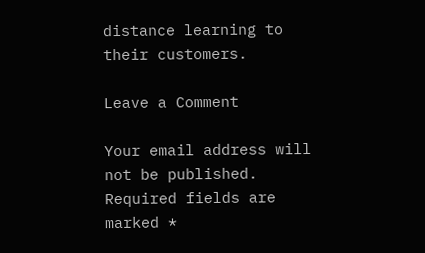distance learning to their customers.

Leave a Comment

Your email address will not be published. Required fields are marked *